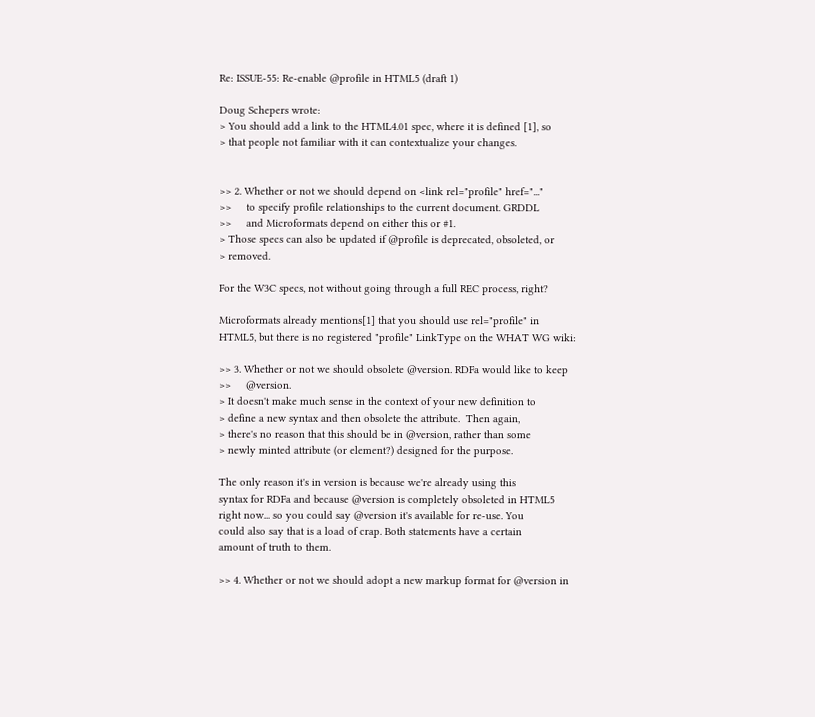Re: ISSUE-55: Re-enable @profile in HTML5 (draft 1)

Doug Schepers wrote:
> You should add a link to the HTML4.01 spec, where it is defined [1], so
> that people not familiar with it can contextualize your changes.


>> 2. Whether or not we should depend on <link rel="profile" href="..."
>>     to specify profile relationships to the current document. GRDDL
>>     and Microformats depend on either this or #1.
> Those specs can also be updated if @profile is deprecated, obsoleted, or
> removed.

For the W3C specs, not without going through a full REC process, right?

Microformats already mentions[1] that you should use rel="profile" in
HTML5, but there is no registered "profile" LinkType on the WHAT WG wiki:

>> 3. Whether or not we should obsolete @version. RDFa would like to keep
>>     @version.
> It doesn't make much sense in the context of your new definition to
> define a new syntax and then obsolete the attribute.  Then again,
> there's no reason that this should be in @version, rather than some
> newly minted attribute (or element?) designed for the purpose.

The only reason it's in version is because we're already using this
syntax for RDFa and because @version is completely obsoleted in HTML5
right now... so you could say @version it's available for re-use. You
could also say that is a load of crap. Both statements have a certain
amount of truth to them.

>> 4. Whether or not we should adopt a new markup format for @version in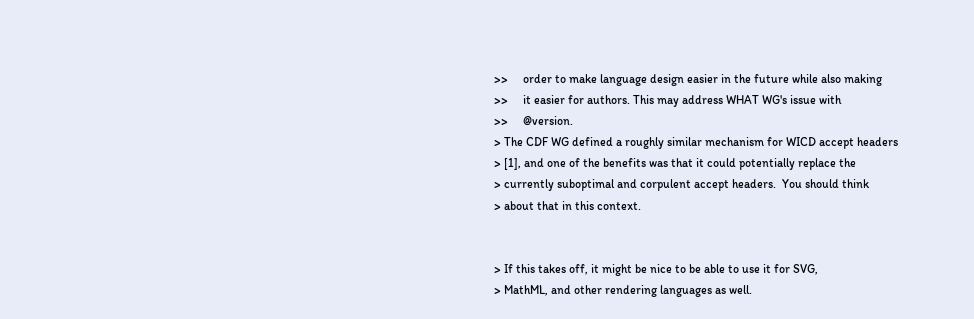>>     order to make language design easier in the future while also making
>>     it easier for authors. This may address WHAT WG's issue with
>>     @version.
> The CDF WG defined a roughly similar mechanism for WICD accept headers
> [1], and one of the benefits was that it could potentially replace the
> currently suboptimal and corpulent accept headers.  You should think
> about that in this context.


> If this takes off, it might be nice to be able to use it for SVG,
> MathML, and other rendering languages as well.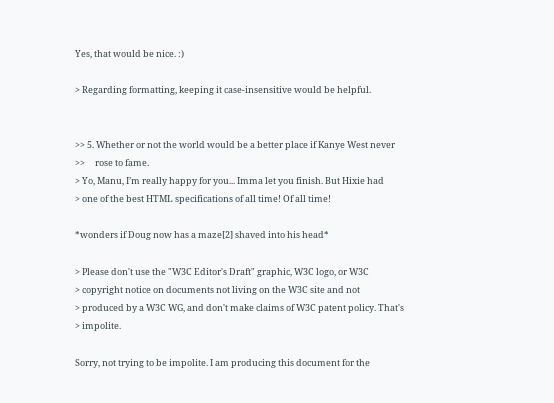Yes, that would be nice. :)

> Regarding formatting, keeping it case-insensitive would be helpful.


>> 5. Whether or not the world would be a better place if Kanye West never
>>     rose to fame.
> Yo, Manu, I’m really happy for you... Imma let you finish. But Hixie had
> one of the best HTML specifications of all time! Of all time!

*wonders if Doug now has a maze[2] shaved into his head*

> Please don't use the "W3C Editor's Draft" graphic, W3C logo, or W3C
> copyright notice on documents not living on the W3C site and not
> produced by a W3C WG, and don't make claims of W3C patent policy. That's
> impolite.

Sorry, not trying to be impolite. I am producing this document for the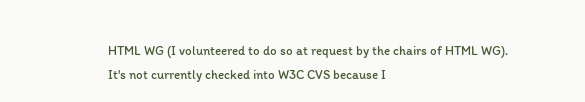HTML WG (I volunteered to do so at request by the chairs of HTML WG).
It's not currently checked into W3C CVS because I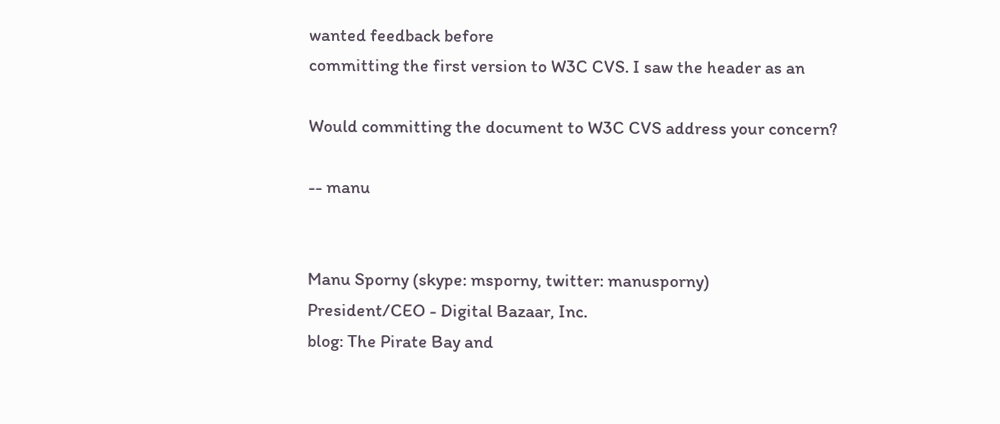wanted feedback before
committing the first version to W3C CVS. I saw the header as an

Would committing the document to W3C CVS address your concern?

-- manu


Manu Sporny (skype: msporny, twitter: manusporny)
President/CEO - Digital Bazaar, Inc.
blog: The Pirate Bay and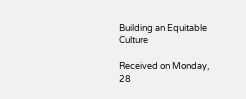Building an Equitable Culture

Received on Monday, 28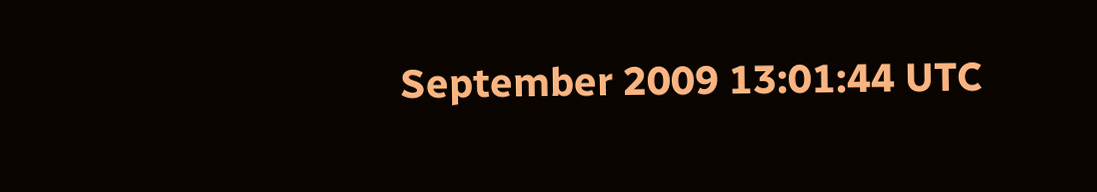September 2009 13:01:44 UTC